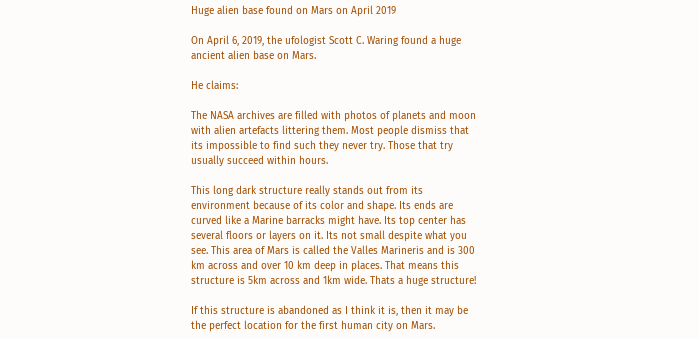Huge alien base found on Mars on April 2019

On April 6, 2019, the ufologist Scott C. Waring found a huge ancient alien base on Mars.

He claims:

The NASA archives are filled with photos of planets and moon with alien artefacts littering them. Most people dismiss that its impossible to find such they never try. Those that try usually succeed within hours.

This long dark structure really stands out from its environment because of its color and shape. Its ends are curved like a Marine barracks might have. Its top center has several floors or layers on it. Its not small despite what you see. This area of Mars is called the Valles Marineris and is 300 km across and over 10 km deep in places. That means this structure is 5km across and 1km wide. Thats a huge structure!

If this structure is abandoned as I think it is, then it may be the perfect location for the first human city on Mars.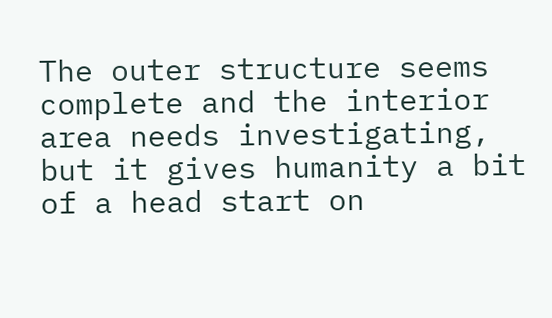The outer structure seems complete and the interior area needs investigating, but it gives humanity a bit of a head start on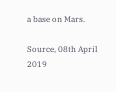a base on Mars.

Source, 08th April 2019